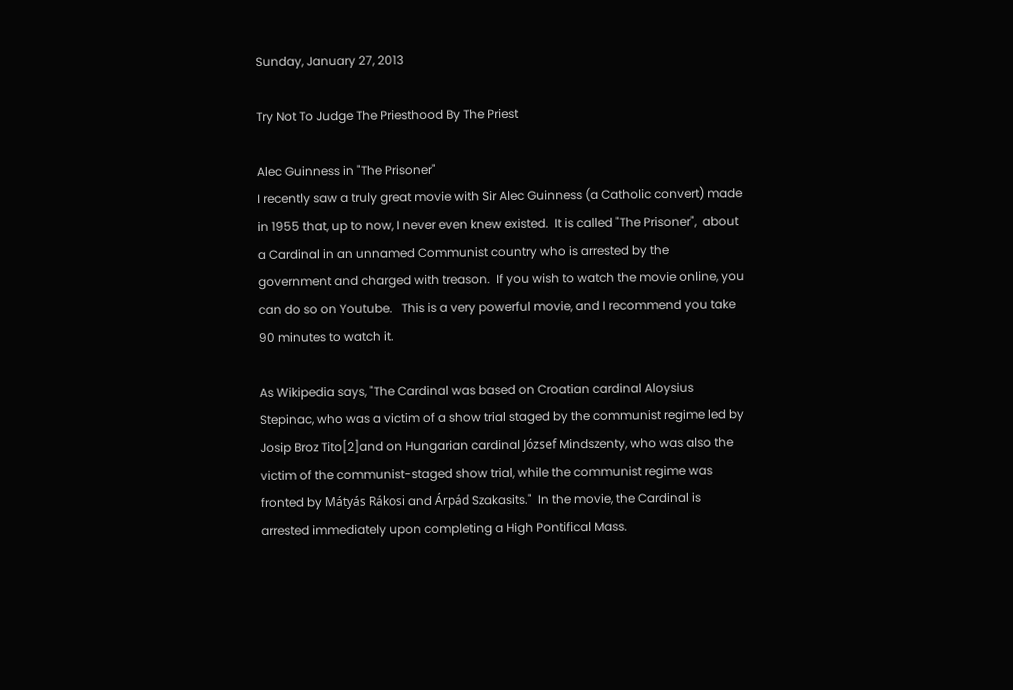Sunday, January 27, 2013

Try Not To Judge The Priesthood By The Priest

Alec Guinness in "The Prisoner"
I recently saw a truly great movie with Sir Alec Guinness (a Catholic convert) made in 1955 that, up to now, I never even knew existed.  It is called "The Prisoner",  about a Cardinal in an unnamed Communist country who is arrested by the government and charged with treason.  If you wish to watch the movie online, you can do so on Youtube.   This is a very powerful movie, and I recommend you take 90 minutes to watch it.

As Wikipedia says, "The Cardinal was based on Croatian cardinal Aloysius Stepinac, who was a victim of a show trial staged by the communist regime led by Josip Broz Tito[2]and on Hungarian cardinal József Mindszenty, who was also the victim of the communist-staged show trial, while the communist regime was fronted by Mátyás Rákosi and Árpád Szakasits."  In the movie, the Cardinal is arrested immediately upon completing a High Pontifical Mass.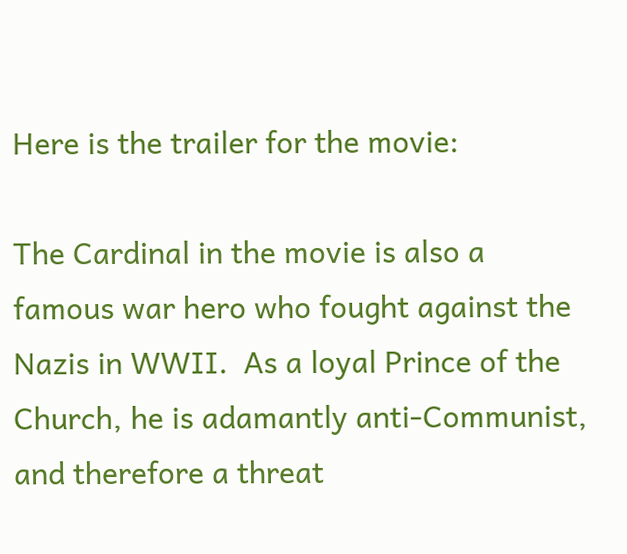Here is the trailer for the movie:

The Cardinal in the movie is also a famous war hero who fought against the Nazis in WWII.  As a loyal Prince of the Church, he is adamantly anti-Communist, and therefore a threat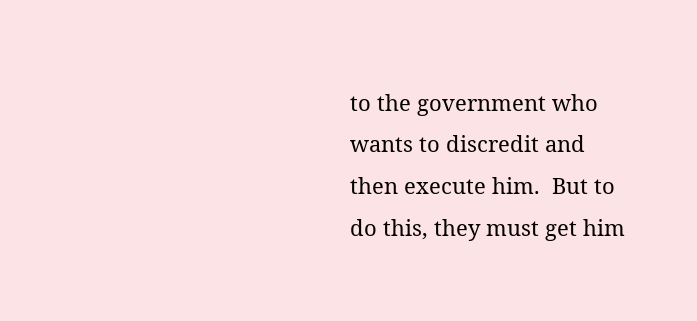to the government who wants to discredit and then execute him.  But to do this, they must get him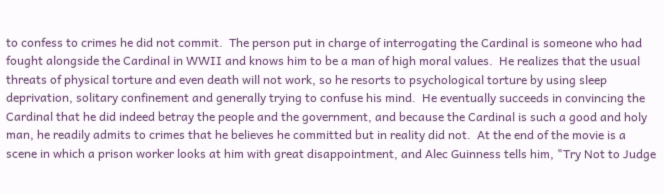to confess to crimes he did not commit.  The person put in charge of interrogating the Cardinal is someone who had fought alongside the Cardinal in WWII and knows him to be a man of high moral values.  He realizes that the usual threats of physical torture and even death will not work, so he resorts to psychological torture by using sleep deprivation, solitary confinement and generally trying to confuse his mind.  He eventually succeeds in convincing the Cardinal that he did indeed betray the people and the government, and because the Cardinal is such a good and holy man, he readily admits to crimes that he believes he committed but in reality did not.  At the end of the movie is a scene in which a prison worker looks at him with great disappointment, and Alec Guinness tells him, "Try Not to Judge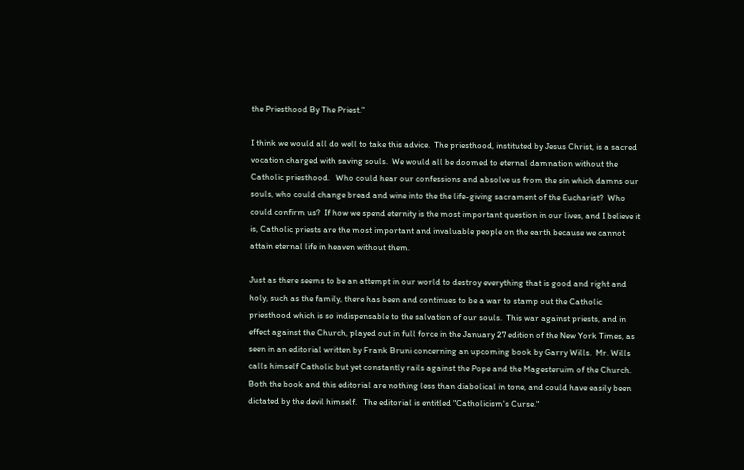the Priesthood By The Priest."

I think we would all do well to take this advice.  The priesthood, instituted by Jesus Christ, is a sacred vocation charged with saving souls.  We would all be doomed to eternal damnation without the Catholic priesthood.   Who could hear our confessions and absolve us from the sin which damns our souls, who could change bread and wine into the the life-giving sacrament of the Eucharist?  Who could confirm us?  If how we spend eternity is the most important question in our lives, and I believe it is, Catholic priests are the most important and invaluable people on the earth because we cannot attain eternal life in heaven without them.

Just as there seems to be an attempt in our world to destroy everything that is good and right and holy, such as the family, there has been and continues to be a war to stamp out the Catholic priesthood which is so indispensable to the salvation of our souls.  This war against priests, and in effect against the Church, played out in full force in the January 27 edition of the New York Times, as seen in an editorial written by Frank Bruni concerning an upcoming book by Garry Wills.  Mr. Wills calls himself Catholic but yet constantly rails against the Pope and the Magesteruim of the Church.  Both the book and this editorial are nothing less than diabolical in tone, and could have easily been dictated by the devil himself.   The editorial is entitled "Catholicism's Curse."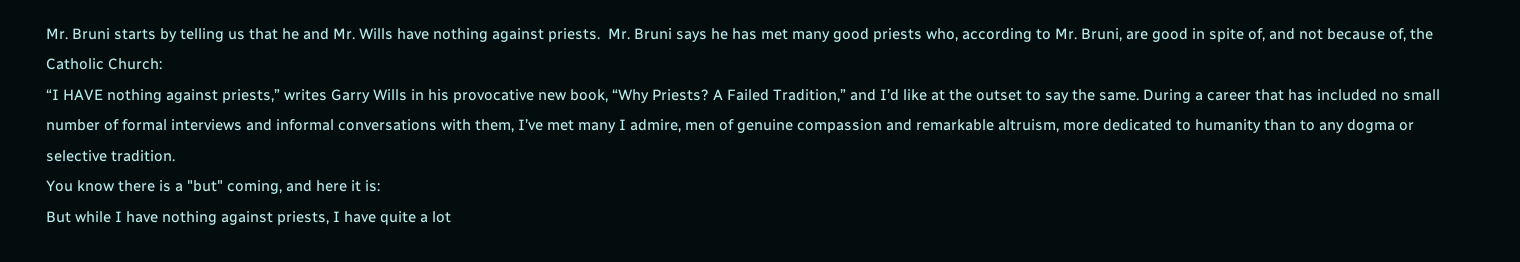Mr. Bruni starts by telling us that he and Mr. Wills have nothing against priests.  Mr. Bruni says he has met many good priests who, according to Mr. Bruni, are good in spite of, and not because of, the Catholic Church:
“I HAVE nothing against priests,” writes Garry Wills in his provocative new book, “Why Priests? A Failed Tradition,” and I’d like at the outset to say the same. During a career that has included no small number of formal interviews and informal conversations with them, I’ve met many I admire, men of genuine compassion and remarkable altruism, more dedicated to humanity than to any dogma or selective tradition.
You know there is a "but" coming, and here it is:
But while I have nothing against priests, I have quite a lot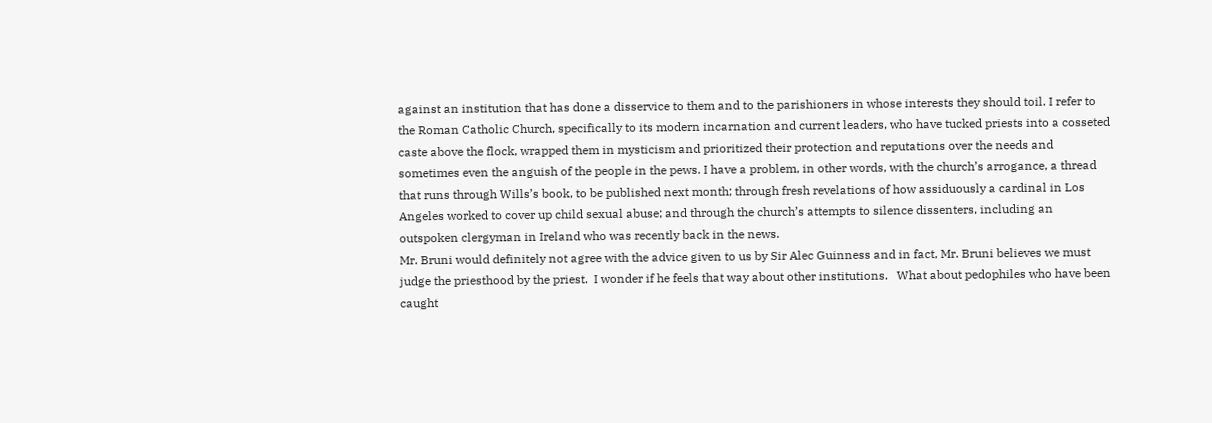against an institution that has done a disservice to them and to the parishioners in whose interests they should toil. I refer to the Roman Catholic Church, specifically to its modern incarnation and current leaders, who have tucked priests into a cosseted caste above the flock, wrapped them in mysticism and prioritized their protection and reputations over the needs and sometimes even the anguish of the people in the pews. I have a problem, in other words, with the church’s arrogance, a thread that runs through Wills’s book, to be published next month; through fresh revelations of how assiduously a cardinal in Los Angeles worked to cover up child sexual abuse; and through the church’s attempts to silence dissenters, including an outspoken clergyman in Ireland who was recently back in the news.
Mr. Bruni would definitely not agree with the advice given to us by Sir Alec Guinness and in fact, Mr. Bruni believes we must judge the priesthood by the priest.  I wonder if he feels that way about other institutions.   What about pedophiles who have been caught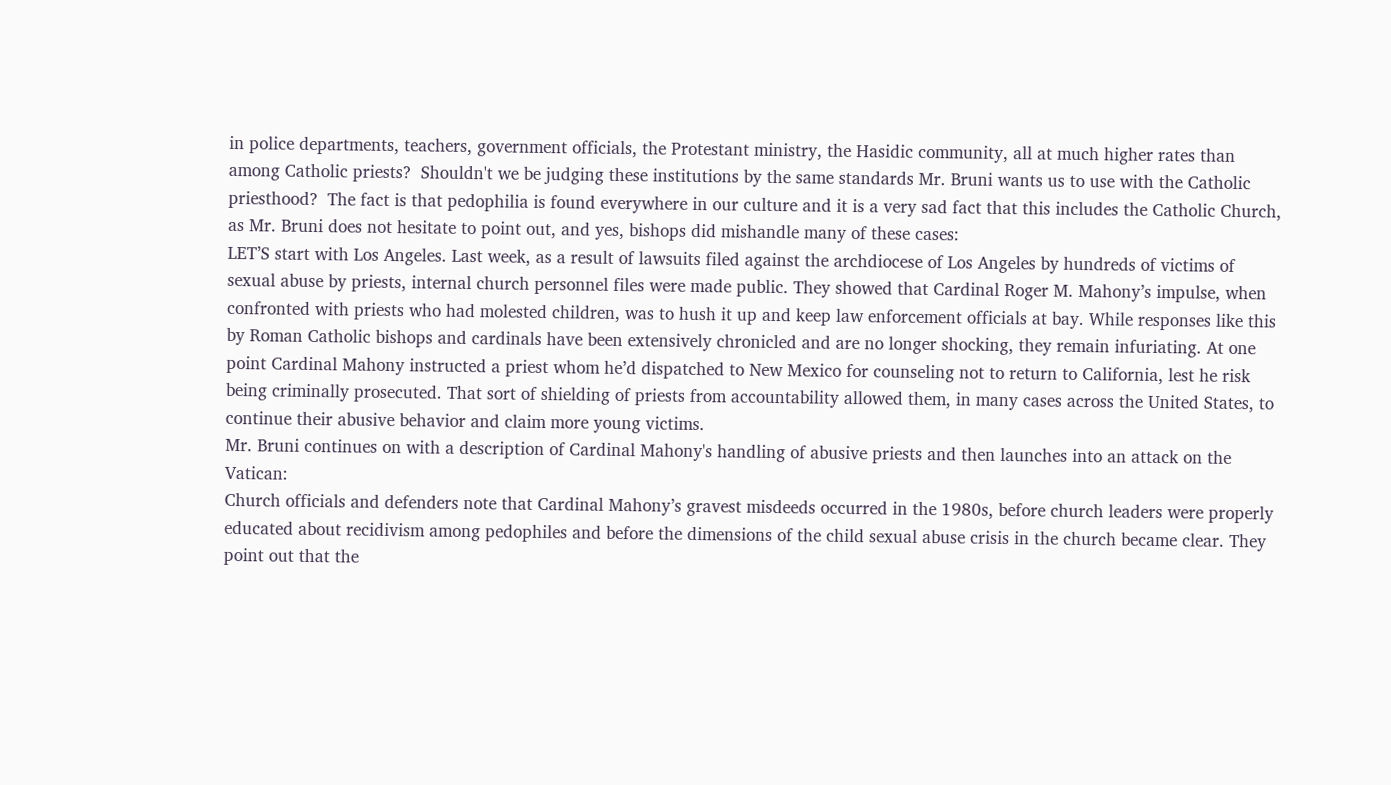in police departments, teachers, government officials, the Protestant ministry, the Hasidic community, all at much higher rates than among Catholic priests?  Shouldn't we be judging these institutions by the same standards Mr. Bruni wants us to use with the Catholic priesthood?  The fact is that pedophilia is found everywhere in our culture and it is a very sad fact that this includes the Catholic Church, as Mr. Bruni does not hesitate to point out, and yes, bishops did mishandle many of these cases:
LET’S start with Los Angeles. Last week, as a result of lawsuits filed against the archdiocese of Los Angeles by hundreds of victims of sexual abuse by priests, internal church personnel files were made public. They showed that Cardinal Roger M. Mahony’s impulse, when confronted with priests who had molested children, was to hush it up and keep law enforcement officials at bay. While responses like this by Roman Catholic bishops and cardinals have been extensively chronicled and are no longer shocking, they remain infuriating. At one point Cardinal Mahony instructed a priest whom he’d dispatched to New Mexico for counseling not to return to California, lest he risk being criminally prosecuted. That sort of shielding of priests from accountability allowed them, in many cases across the United States, to continue their abusive behavior and claim more young victims.
Mr. Bruni continues on with a description of Cardinal Mahony's handling of abusive priests and then launches into an attack on the Vatican:
Church officials and defenders note that Cardinal Mahony’s gravest misdeeds occurred in the 1980s, before church leaders were properly educated about recidivism among pedophiles and before the dimensions of the child sexual abuse crisis in the church became clear. They point out that the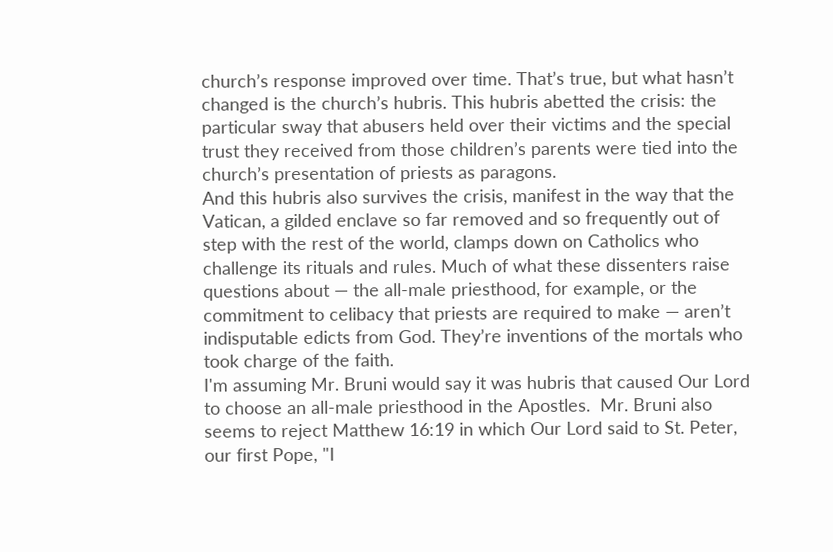church’s response improved over time. That’s true, but what hasn’t changed is the church’s hubris. This hubris abetted the crisis: the particular sway that abusers held over their victims and the special trust they received from those children’s parents were tied into the church’s presentation of priests as paragons.
And this hubris also survives the crisis, manifest in the way that the Vatican, a gilded enclave so far removed and so frequently out of step with the rest of the world, clamps down on Catholics who challenge its rituals and rules. Much of what these dissenters raise questions about — the all-male priesthood, for example, or the commitment to celibacy that priests are required to make — aren’t indisputable edicts from God. They’re inventions of the mortals who took charge of the faith.
I'm assuming Mr. Bruni would say it was hubris that caused Our Lord to choose an all-male priesthood in the Apostles.  Mr. Bruni also seems to reject Matthew 16:19 in which Our Lord said to St. Peter, our first Pope, "I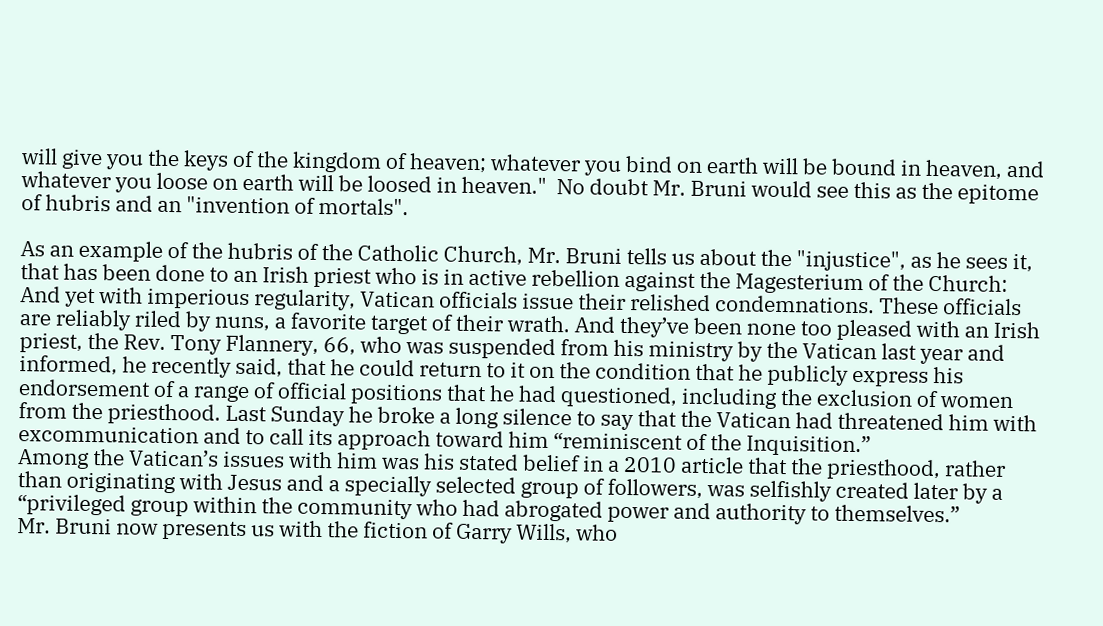will give you the keys of the kingdom of heaven; whatever you bind on earth will be bound in heaven, and whatever you loose on earth will be loosed in heaven."  No doubt Mr. Bruni would see this as the epitome of hubris and an "invention of mortals".

As an example of the hubris of the Catholic Church, Mr. Bruni tells us about the "injustice", as he sees it, that has been done to an Irish priest who is in active rebellion against the Magesterium of the Church:
And yet with imperious regularity, Vatican officials issue their relished condemnations. These officials are reliably riled by nuns, a favorite target of their wrath. And they’ve been none too pleased with an Irish priest, the Rev. Tony Flannery, 66, who was suspended from his ministry by the Vatican last year and informed, he recently said, that he could return to it on the condition that he publicly express his endorsement of a range of official positions that he had questioned, including the exclusion of women from the priesthood. Last Sunday he broke a long silence to say that the Vatican had threatened him with excommunication and to call its approach toward him “reminiscent of the Inquisition.”
Among the Vatican’s issues with him was his stated belief in a 2010 article that the priesthood, rather than originating with Jesus and a specially selected group of followers, was selfishly created later by a “privileged group within the community who had abrogated power and authority to themselves.”
Mr. Bruni now presents us with the fiction of Garry Wills, who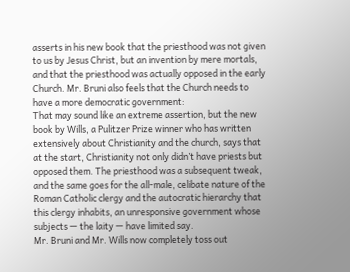asserts in his new book that the priesthood was not given to us by Jesus Christ, but an invention by mere mortals, and that the priesthood was actually opposed in the early Church. Mr. Bruni also feels that the Church needs to have a more democratic government:
That may sound like an extreme assertion, but the new book by Wills, a Pulitzer Prize winner who has written extensively about Christianity and the church, says that at the start, Christianity not only didn’t have priests but opposed them. The priesthood was a subsequent tweak, and the same goes for the all-male, celibate nature of the Roman Catholic clergy and the autocratic hierarchy that this clergy inhabits, an unresponsive government whose subjects — the laity — have limited say.
Mr. Bruni and Mr. Wills now completely toss out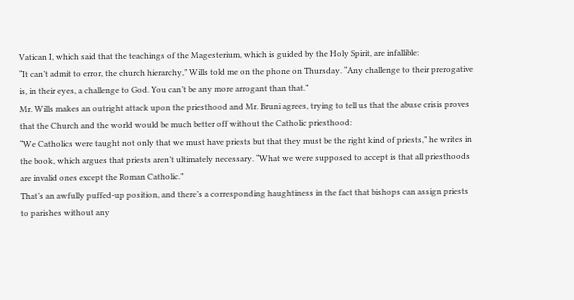Vatican I, which said that the teachings of the Magesterium, which is guided by the Holy Spirit, are infallible:
“It can’t admit to error, the church hierarchy,” Wills told me on the phone on Thursday. “Any challenge to their prerogative is, in their eyes, a challenge to God. You can’t be any more arrogant than that.”
Mr. Wills makes an outright attack upon the priesthood and Mr. Bruni agrees, trying to tell us that the abuse crisis proves that the Church and the world would be much better off without the Catholic priesthood:
“We Catholics were taught not only that we must have priests but that they must be the right kind of priests,” he writes in the book, which argues that priests aren’t ultimately necessary. “What we were supposed to accept is that all priesthoods are invalid ones except the Roman Catholic.”
That’s an awfully puffed-up position, and there’s a corresponding haughtiness in the fact that bishops can assign priests to parishes without any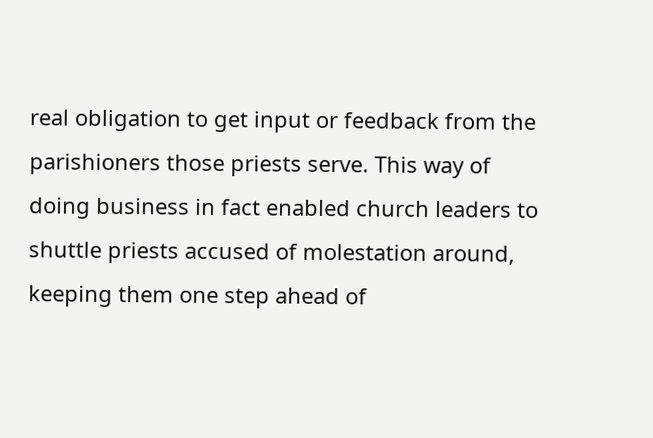real obligation to get input or feedback from the parishioners those priests serve. This way of doing business in fact enabled church leaders to shuttle priests accused of molestation around, keeping them one step ahead of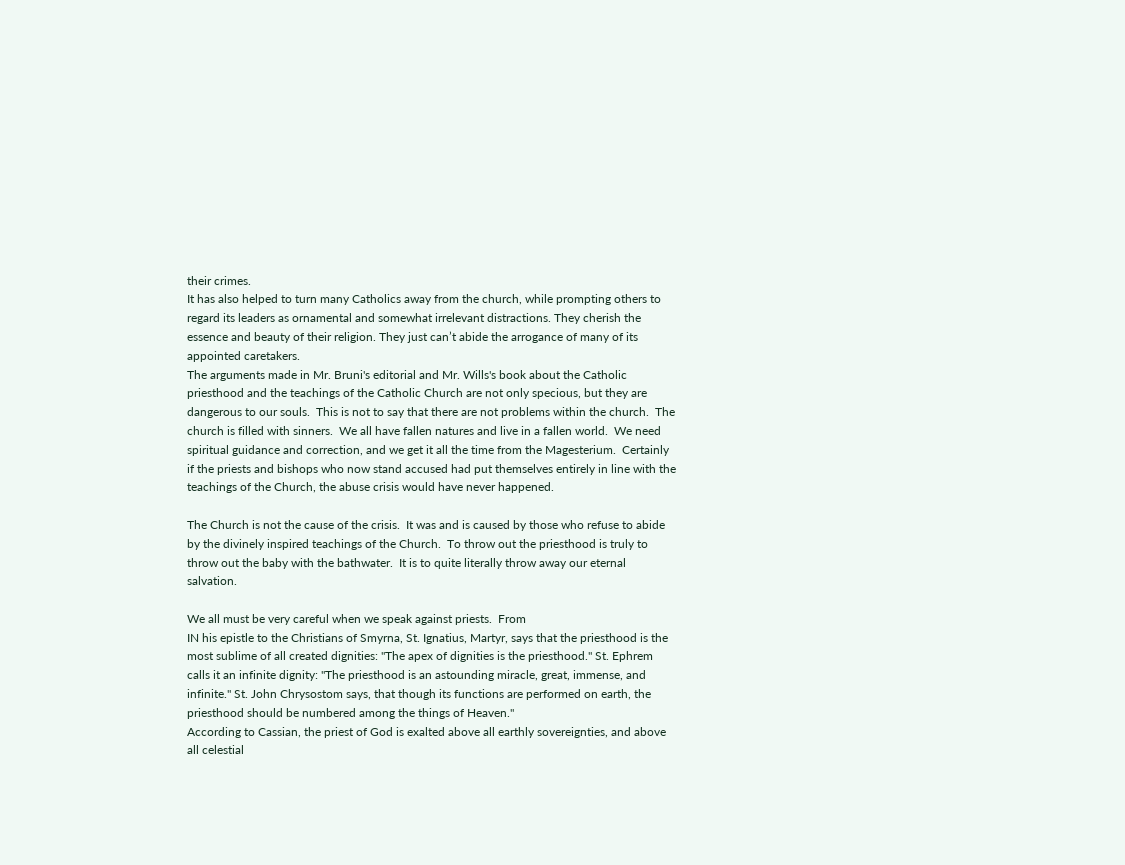their crimes.
It has also helped to turn many Catholics away from the church, while prompting others to regard its leaders as ornamental and somewhat irrelevant distractions. They cherish the essence and beauty of their religion. They just can’t abide the arrogance of many of its appointed caretakers.
The arguments made in Mr. Bruni's editorial and Mr. Wills's book about the Catholic priesthood and the teachings of the Catholic Church are not only specious, but they are dangerous to our souls.  This is not to say that there are not problems within the church.  The church is filled with sinners.  We all have fallen natures and live in a fallen world.  We need spiritual guidance and correction, and we get it all the time from the Magesterium.  Certainly if the priests and bishops who now stand accused had put themselves entirely in line with the teachings of the Church, the abuse crisis would have never happened.

The Church is not the cause of the crisis.  It was and is caused by those who refuse to abide by the divinely inspired teachings of the Church.  To throw out the priesthood is truly to throw out the baby with the bathwater.  It is to quite literally throw away our eternal salvation.

We all must be very careful when we speak against priests.  From
IN his epistle to the Christians of Smyrna, St. Ignatius, Martyr, says that the priesthood is the most sublime of all created dignities: "The apex of dignities is the priesthood." St. Ephrem calls it an infinite dignity: "The priesthood is an astounding miracle, great, immense, and infinite." St. John Chrysostom says, that though its functions are performed on earth, the priesthood should be numbered among the things of Heaven."
According to Cassian, the priest of God is exalted above all earthly sovereignties, and above all celestial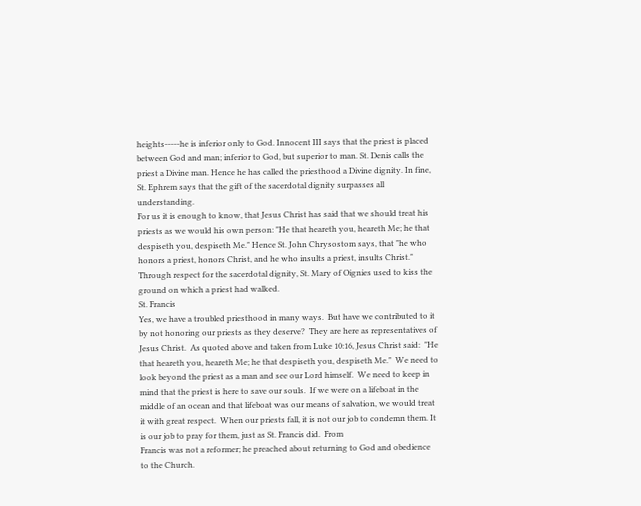heights-----he is inferior only to God. Innocent III says that the priest is placed between God and man; inferior to God, but superior to man. St. Denis calls the priest a Divine man. Hence he has called the priesthood a Divine dignity. In fine, St. Ephrem says that the gift of the sacerdotal dignity surpasses all understanding.
For us it is enough to know, that Jesus Christ has said that we should treat his priests as we would his own person: "He that heareth you, heareth Me; he that despiseth you, despiseth Me." Hence St. John Chrysostom says, that "he who honors a priest, honors Christ, and he who insults a priest, insults Christ." Through respect for the sacerdotal dignity, St. Mary of Oignies used to kiss the ground on which a priest had walked.
St. Francis
Yes, we have a troubled priesthood in many ways.  But have we contributed to it by not honoring our priests as they deserve?  They are here as representatives of Jesus Christ.  As quoted above and taken from Luke 10:16, Jesus Christ said:  "He that heareth you, heareth Me; he that despiseth you, despiseth Me."  We need to look beyond the priest as a man and see our Lord himself.  We need to keep in mind that the priest is here to save our souls.  If we were on a lifeboat in the middle of an ocean and that lifeboat was our means of salvation, we would treat it with great respect.  When our priests fall, it is not our job to condemn them. It is our job to pray for them, just as St. Francis did.  From
Francis was not a reformer; he preached about returning to God and obedience to the Church.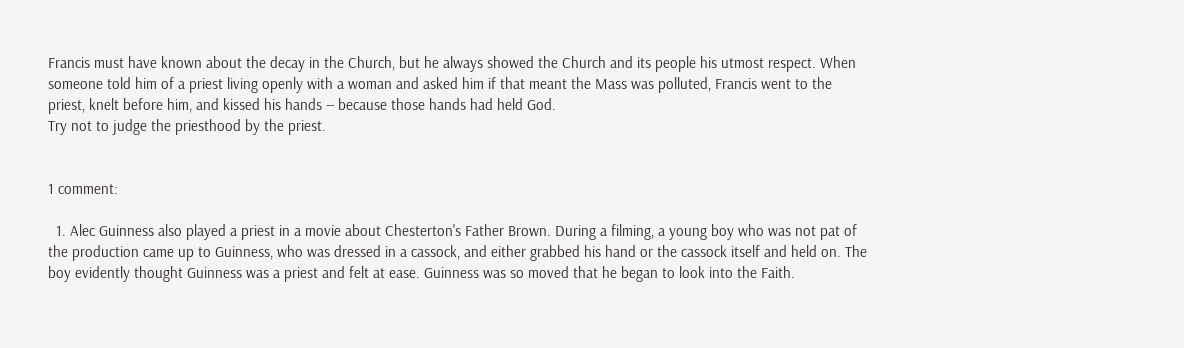Francis must have known about the decay in the Church, but he always showed the Church and its people his utmost respect. When someone told him of a priest living openly with a woman and asked him if that meant the Mass was polluted, Francis went to the priest, knelt before him, and kissed his hands -- because those hands had held God.
Try not to judge the priesthood by the priest.


1 comment:

  1. Alec Guinness also played a priest in a movie about Chesterton's Father Brown. During a filming, a young boy who was not pat of the production came up to Guinness, who was dressed in a cassock, and either grabbed his hand or the cassock itself and held on. The boy evidently thought Guinness was a priest and felt at ease. Guinness was so moved that he began to look into the Faith.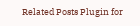Related Posts Plugin for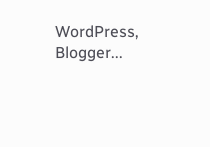WordPress, Blogger...